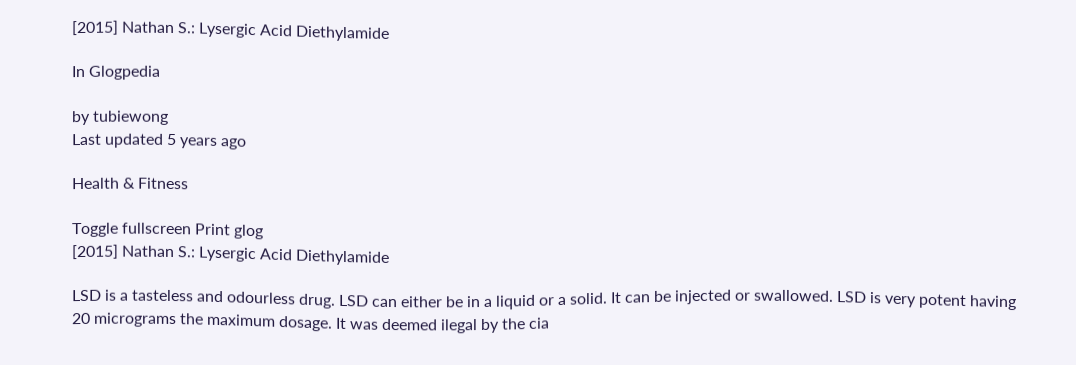[2015] Nathan S.: Lysergic Acid Diethylamide

In Glogpedia

by tubiewong
Last updated 5 years ago

Health & Fitness

Toggle fullscreen Print glog
[2015] Nathan S.: Lysergic Acid Diethylamide

LSD is a tasteless and odourless drug. LSD can either be in a liquid or a solid. It can be injected or swallowed. LSD is very potent having 20 micrograms the maximum dosage. It was deemed ilegal by the cia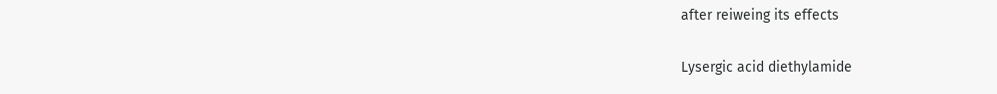after reiweing its effects

Lysergic acid diethylamide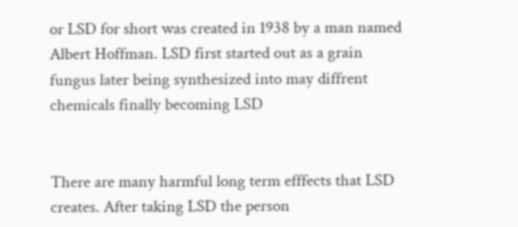or LSD for short was created in 1938 by a man named Albert Hoffman. LSD first started out as a grain fungus later being synthesized into may diffrent chemicals finally becoming LSD


There are many harmful long term efffects that LSD creates. After taking LSD the person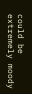could be extremely moody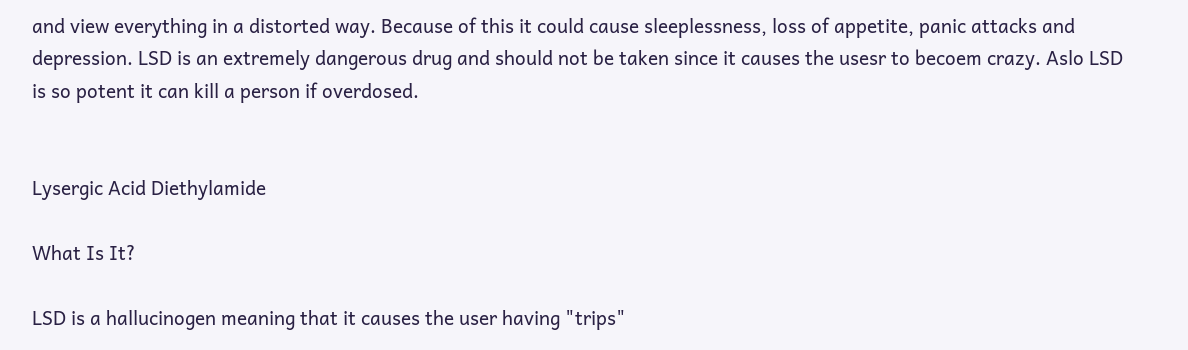and view everything in a distorted way. Because of this it could cause sleeplessness, loss of appetite, panic attacks and depression. LSD is an extremely dangerous drug and should not be taken since it causes the usesr to becoem crazy. Aslo LSD is so potent it can kill a person if overdosed.


Lysergic Acid Diethylamide

What Is It?

LSD is a hallucinogen meaning that it causes the user having "trips"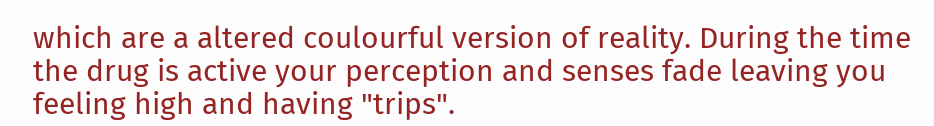which are a altered coulourful version of reality. During the time the drug is active your perception and senses fade leaving you feeling high and having "trips".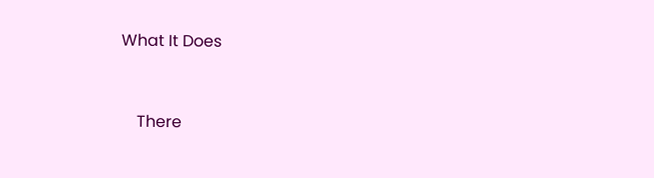What It Does


    There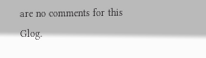are no comments for this Glog.